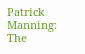Patrick Manning: The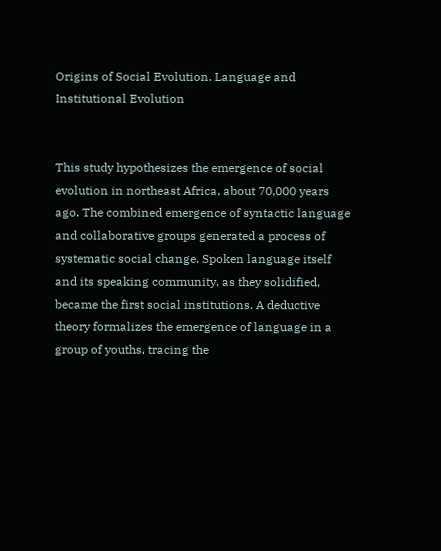Origins of Social Evolution. Language and Institutional Evolution


This study hypothesizes the emergence of social evolution in northeast Africa, about 70,000 years ago. The combined emergence of syntactic language and collaborative groups generated a process of systematic social change. Spoken language itself and its speaking community, as they solidified, became the first social institutions. A deductive theory formalizes the emergence of language in a group of youths, tracing the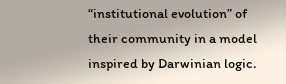“institutional evolution” of their community in a model inspired by Darwinian logic.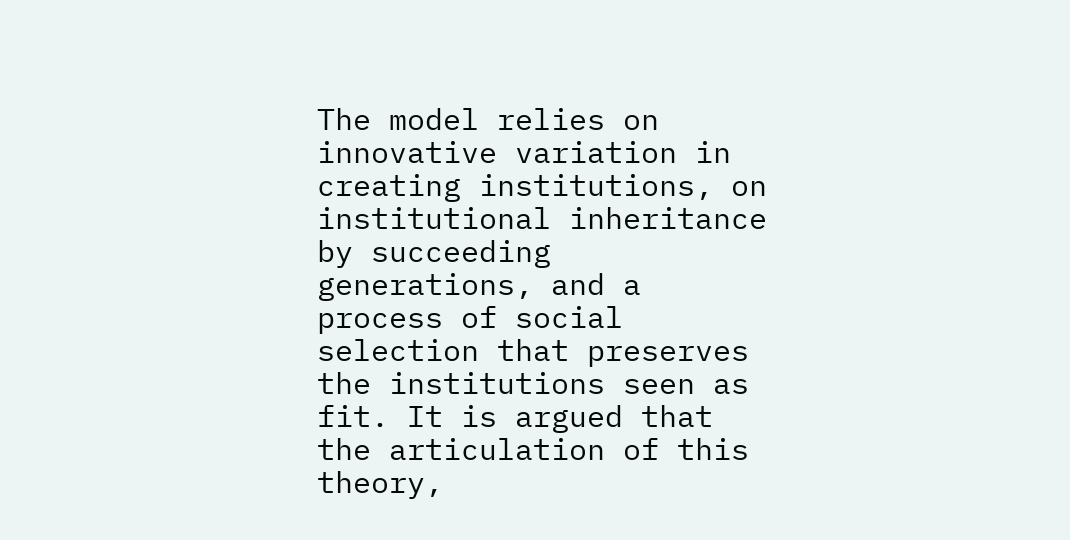The model relies on innovative variation in creating institutions, on institutional inheritance by succeeding generations, and a process of social selection that preserves the institutions seen as fit. It is argued that the articulation of this theory,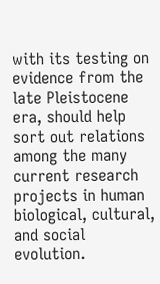with its testing on evidence from the late Pleistocene era, should help sort out relations among the many current research projects in human biological, cultural, and social evolution.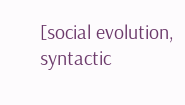[social evolution, syntactic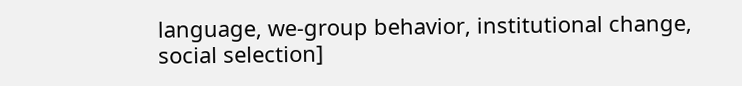language, we-group behavior, institutional change, social selection]